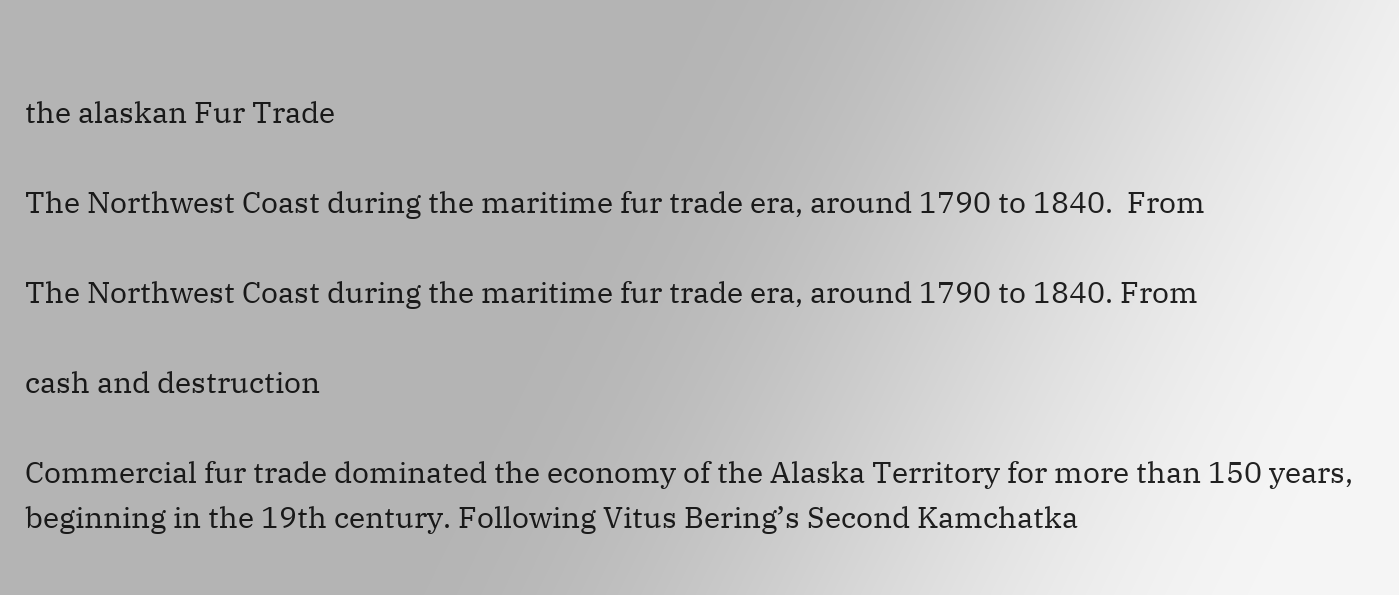the alaskan Fur Trade

The Northwest Coast during the maritime fur trade era, around 1790 to 1840.  From

The Northwest Coast during the maritime fur trade era, around 1790 to 1840. From

cash and destruction

Commercial fur trade dominated the economy of the Alaska Territory for more than 150 years, beginning in the 19th century. Following Vitus Bering’s Second Kamchatka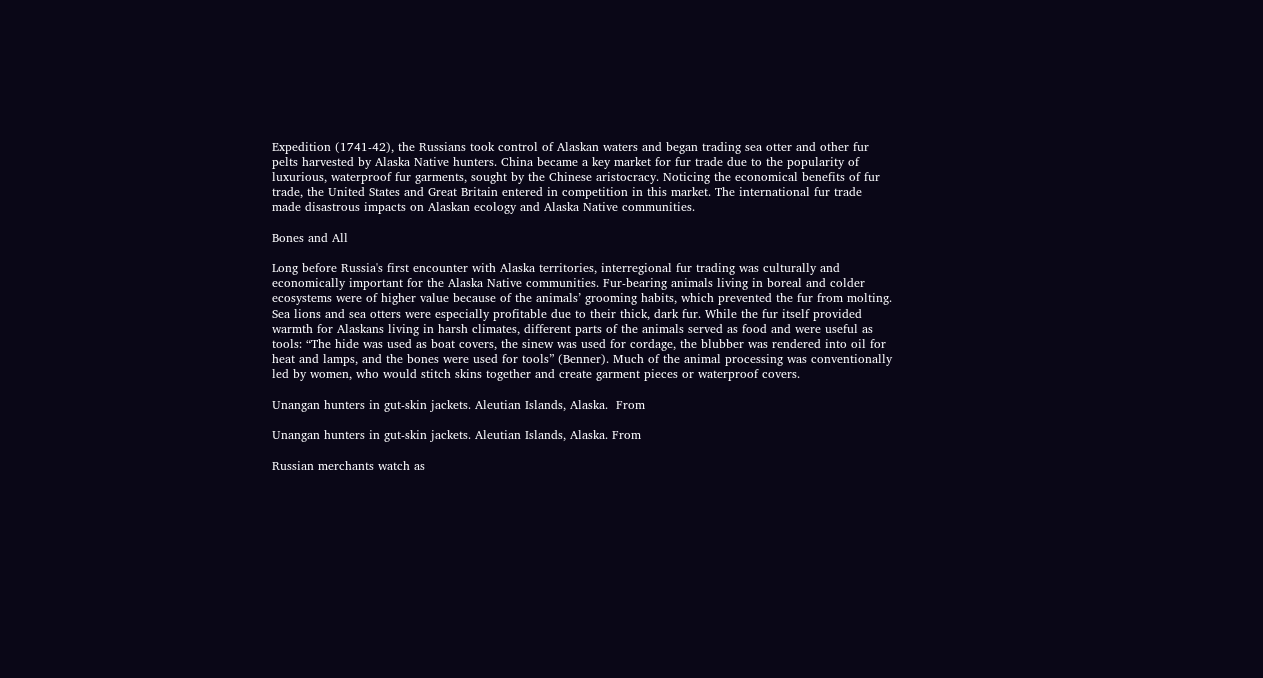Expedition (1741-42), the Russians took control of Alaskan waters and began trading sea otter and other fur pelts harvested by Alaska Native hunters. China became a key market for fur trade due to the popularity of luxurious, waterproof fur garments, sought by the Chinese aristocracy. Noticing the economical benefits of fur trade, the United States and Great Britain entered in competition in this market. The international fur trade made disastrous impacts on Alaskan ecology and Alaska Native communities.

Bones and All

Long before Russia's first encounter with Alaska territories, interregional fur trading was culturally and economically important for the Alaska Native communities. Fur-bearing animals living in boreal and colder ecosystems were of higher value because of the animals’ grooming habits, which prevented the fur from molting. Sea lions and sea otters were especially profitable due to their thick, dark fur. While the fur itself provided warmth for Alaskans living in harsh climates, different parts of the animals served as food and were useful as tools: “The hide was used as boat covers, the sinew was used for cordage, the blubber was rendered into oil for heat and lamps, and the bones were used for tools” (Benner). Much of the animal processing was conventionally led by women, who would stitch skins together and create garment pieces or waterproof covers.

Unangan hunters in gut-skin jackets. Aleutian Islands, Alaska.  From

Unangan hunters in gut-skin jackets. Aleutian Islands, Alaska. From

Russian merchants watch as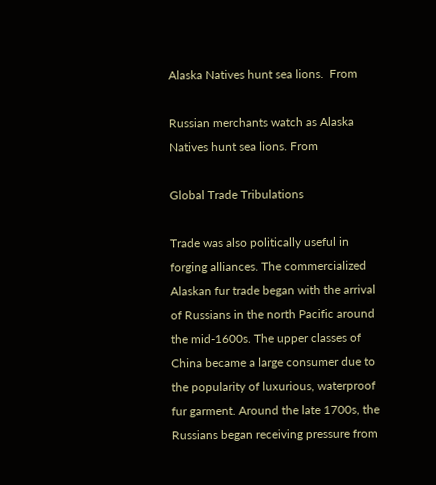Alaska Natives hunt sea lions.  From

Russian merchants watch as Alaska Natives hunt sea lions. From

Global Trade Tribulations

Trade was also politically useful in forging alliances. The commercialized Alaskan fur trade began with the arrival of Russians in the north Pacific around the mid-1600s. The upper classes of China became a large consumer due to the popularity of luxurious, waterproof fur garment. Around the late 1700s, the Russians began receiving pressure from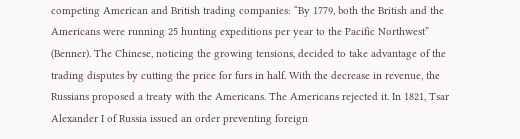competing American and British trading companies: “By 1779, both the British and the Americans were running 25 hunting expeditions per year to the Pacific Northwest” (Benner). The Chinese, noticing the growing tensions, decided to take advantage of the trading disputes by cutting the price for furs in half. With the decrease in revenue, the Russians proposed a treaty with the Americans. The Americans rejected it. In 1821, Tsar Alexander I of Russia issued an order preventing foreign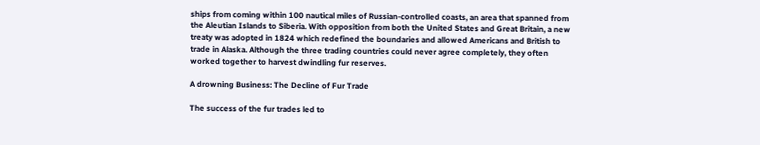ships from coming within 100 nautical miles of Russian-controlled coasts, an area that spanned from the Aleutian Islands to Siberia. With opposition from both the United States and Great Britain, a new treaty was adopted in 1824 which redefined the boundaries and allowed Americans and British to trade in Alaska. Although the three trading countries could never agree completely, they often worked together to harvest dwindling fur reserves.

A drowning Business: The Decline of Fur Trade

The success of the fur trades led to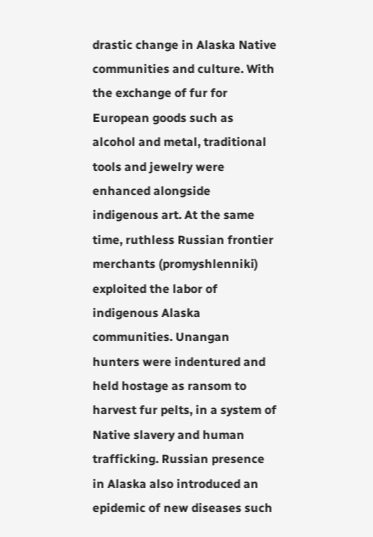drastic change in Alaska Native communities and culture. With the exchange of fur for European goods such as alcohol and metal, traditional tools and jewelry were enhanced alongside indigenous art. At the same time, ruthless Russian frontier merchants (promyshlenniki) exploited the labor of indigenous Alaska communities. Unangan hunters were indentured and held hostage as ransom to harvest fur pelts, in a system of Native slavery and human trafficking. Russian presence in Alaska also introduced an epidemic of new diseases such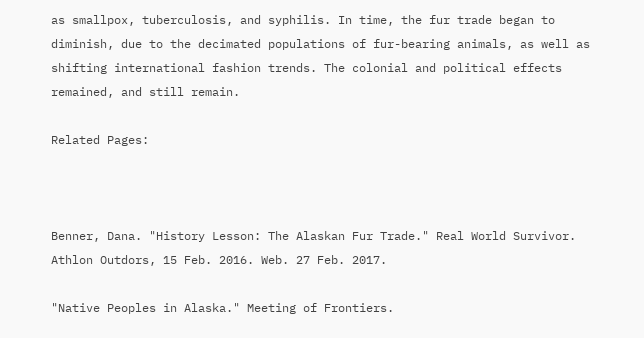as smallpox, tuberculosis, and syphilis. In time, the fur trade began to diminish, due to the decimated populations of fur-bearing animals, as well as shifting international fashion trends. The colonial and political effects remained, and still remain.

Related Pages:



Benner, Dana. "History Lesson: The Alaskan Fur Trade." Real World Survivor. Athlon Outdors, 15 Feb. 2016. Web. 27 Feb. 2017.

"Native Peoples in Alaska." Meeting of Frontiers.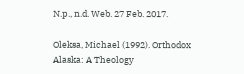N.p., n.d. Web. 27 Feb. 2017.

Oleksa, Michael (1992). Orthodox Alaska: A Theology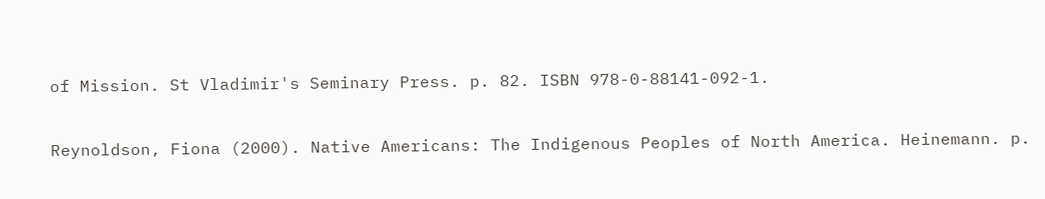of Mission. St Vladimir's Seminary Press. p. 82. ISBN 978-0-88141-092-1.

Reynoldson, Fiona (2000). Native Americans: The Indigenous Peoples of North America. Heinemann. p.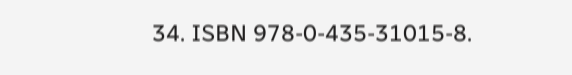34. ISBN 978-0-435-31015-8.